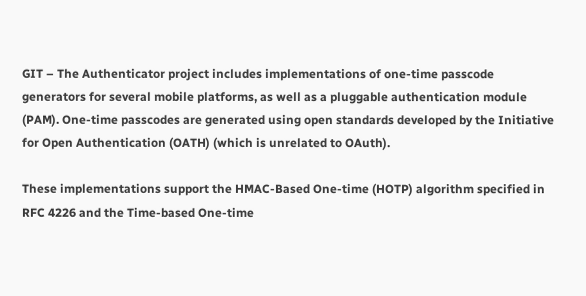GIT – The Authenticator project includes implementations of one-time passcode generators for several mobile platforms, as well as a pluggable authentication module (PAM). One-time passcodes are generated using open standards developed by the Initiative for Open Authentication (OATH) (which is unrelated to OAuth).

These implementations support the HMAC-Based One-time (HOTP) algorithm specified in RFC 4226 and the Time-based One-time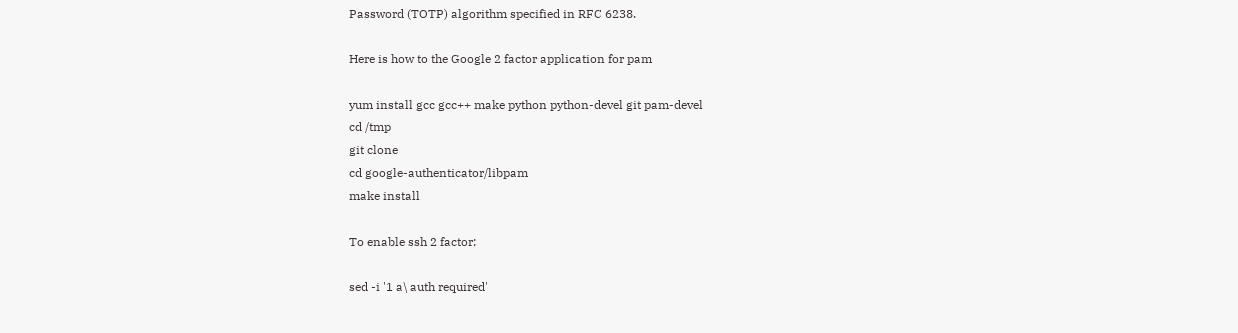Password (TOTP) algorithm specified in RFC 6238.

Here is how to the Google 2 factor application for pam

yum install gcc gcc++ make python python-devel git pam-devel
cd /tmp
git clone
cd google-authenticator/libpam
make install

To enable ssh 2 factor:

sed -i '1 a\ auth required'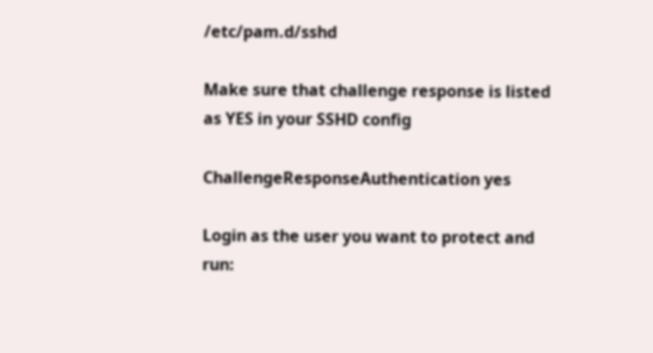/etc/pam.d/sshd

Make sure that challenge response is listed as YES in your SSHD config

ChallengeResponseAuthentication yes

Login as the user you want to protect and run: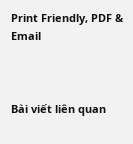Print Friendly, PDF & Email



Bài viết liên quan